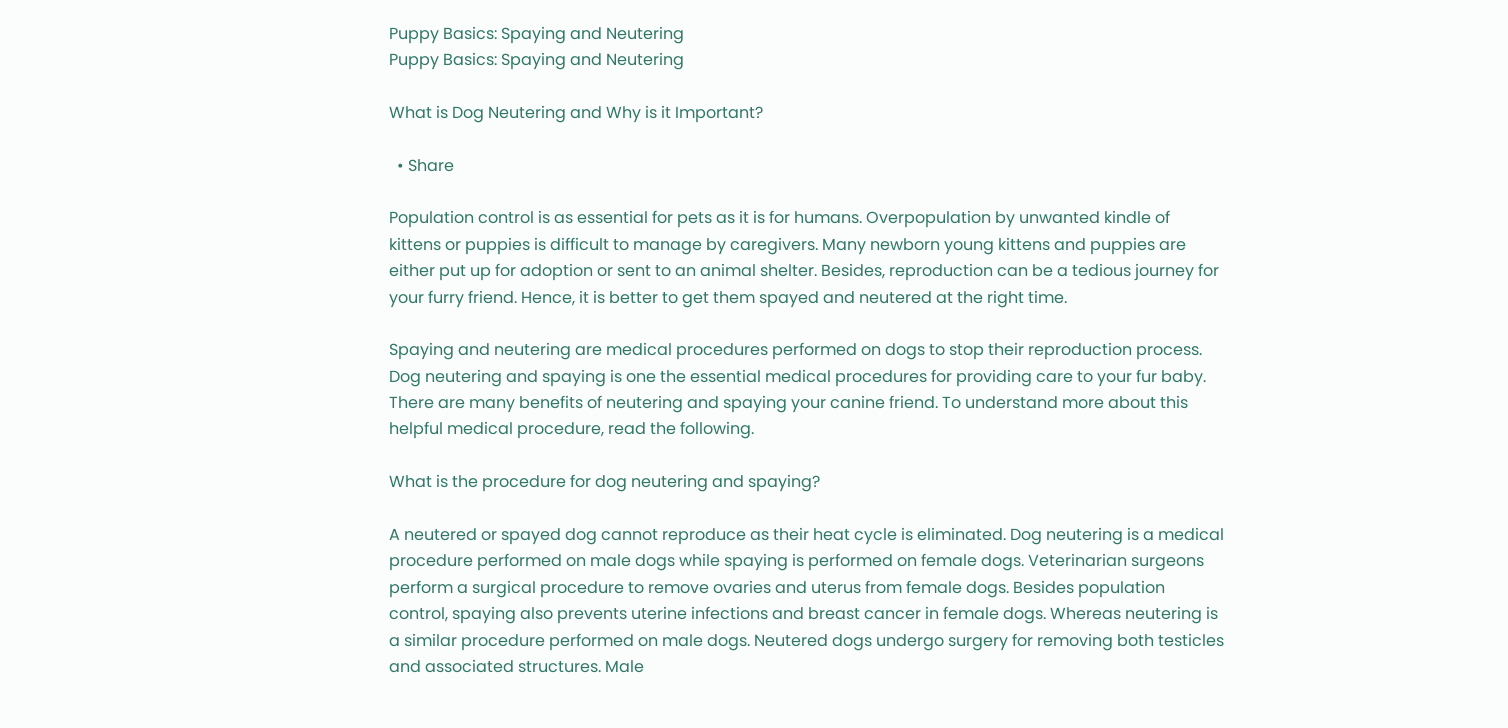Puppy Basics: Spaying and Neutering
Puppy Basics: Spaying and Neutering

What is Dog Neutering and Why is it Important?

  • Share

Population control is as essential for pets as it is for humans. Overpopulation by unwanted kindle of kittens or puppies is difficult to manage by caregivers. Many newborn young kittens and puppies are either put up for adoption or sent to an animal shelter. Besides, reproduction can be a tedious journey for your furry friend. Hence, it is better to get them spayed and neutered at the right time.

Spaying and neutering are medical procedures performed on dogs to stop their reproduction process. Dog neutering and spaying is one the essential medical procedures for providing care to your fur baby. There are many benefits of neutering and spaying your canine friend. To understand more about this helpful medical procedure, read the following.

What is the procedure for dog neutering and spaying?

A neutered or spayed dog cannot reproduce as their heat cycle is eliminated. Dog neutering is a medical procedure performed on male dogs while spaying is performed on female dogs. Veterinarian surgeons perform a surgical procedure to remove ovaries and uterus from female dogs. Besides population control, spaying also prevents uterine infections and breast cancer in female dogs. Whereas neutering is a similar procedure performed on male dogs. Neutered dogs undergo surgery for removing both testicles and associated structures. Male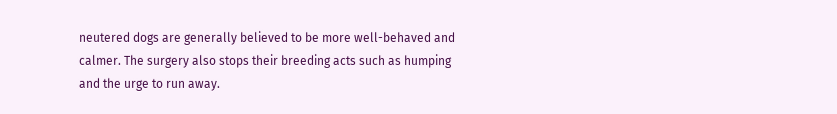neutered dogs are generally believed to be more well-behaved and calmer. The surgery also stops their breeding acts such as humping and the urge to run away.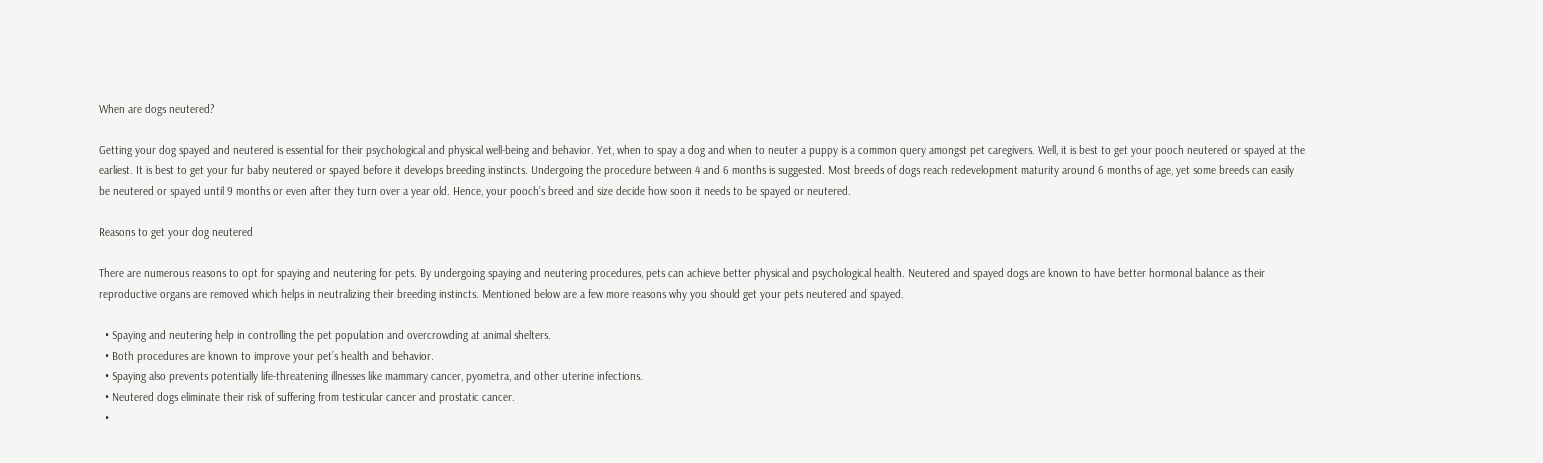When are dogs neutered?

Getting your dog spayed and neutered is essential for their psychological and physical well-being and behavior. Yet, when to spay a dog and when to neuter a puppy is a common query amongst pet caregivers. Well, it is best to get your pooch neutered or spayed at the earliest. It is best to get your fur baby neutered or spayed before it develops breeding instincts. Undergoing the procedure between 4 and 6 months is suggested. Most breeds of dogs reach redevelopment maturity around 6 months of age, yet some breeds can easily be neutered or spayed until 9 months or even after they turn over a year old. Hence, your pooch’s breed and size decide how soon it needs to be spayed or neutered.

Reasons to get your dog neutered

There are numerous reasons to opt for spaying and neutering for pets. By undergoing spaying and neutering procedures, pets can achieve better physical and psychological health. Neutered and spayed dogs are known to have better hormonal balance as their reproductive organs are removed which helps in neutralizing their breeding instincts. Mentioned below are a few more reasons why you should get your pets neutered and spayed.

  • Spaying and neutering help in controlling the pet population and overcrowding at animal shelters.
  • Both procedures are known to improve your pet’s health and behavior.
  • Spaying also prevents potentially life-threatening illnesses like mammary cancer, pyometra, and other uterine infections.
  • Neutered dogs eliminate their risk of suffering from testicular cancer and prostatic cancer.
  •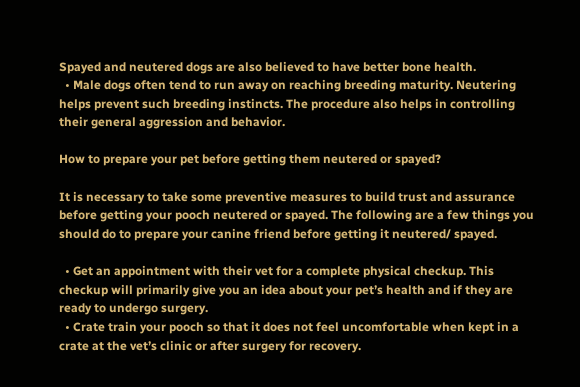Spayed and neutered dogs are also believed to have better bone health.
  • Male dogs often tend to run away on reaching breeding maturity. Neutering helps prevent such breeding instincts. The procedure also helps in controlling their general aggression and behavior.

How to prepare your pet before getting them neutered or spayed?

It is necessary to take some preventive measures to build trust and assurance before getting your pooch neutered or spayed. The following are a few things you should do to prepare your canine friend before getting it neutered/ spayed.

  • Get an appointment with their vet for a complete physical checkup. This checkup will primarily give you an idea about your pet’s health and if they are ready to undergo surgery.
  • Crate train your pooch so that it does not feel uncomfortable when kept in a crate at the vet’s clinic or after surgery for recovery.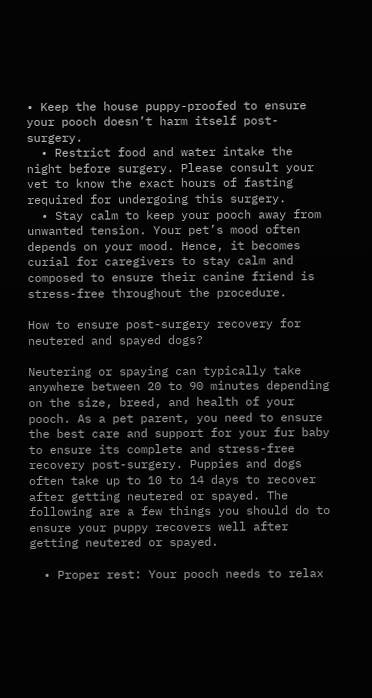• Keep the house puppy-proofed to ensure your pooch doesn’t harm itself post-surgery.
  • Restrict food and water intake the night before surgery. Please consult your vet to know the exact hours of fasting required for undergoing this surgery.
  • Stay calm to keep your pooch away from unwanted tension. Your pet’s mood often depends on your mood. Hence, it becomes curial for caregivers to stay calm and composed to ensure their canine friend is stress-free throughout the procedure.

How to ensure post-surgery recovery for neutered and spayed dogs?

Neutering or spaying can typically take anywhere between 20 to 90 minutes depending on the size, breed, and health of your pooch. As a pet parent, you need to ensure the best care and support for your fur baby to ensure its complete and stress-free recovery post-surgery. Puppies and dogs often take up to 10 to 14 days to recover after getting neutered or spayed. The following are a few things you should do to ensure your puppy recovers well after getting neutered or spayed.

  • Proper rest: Your pooch needs to relax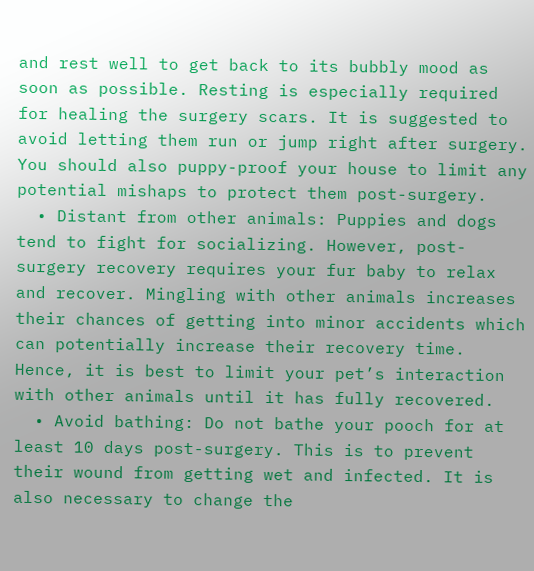and rest well to get back to its bubbly mood as soon as possible. Resting is especially required for healing the surgery scars. It is suggested to avoid letting them run or jump right after surgery. You should also puppy-proof your house to limit any potential mishaps to protect them post-surgery.
  • Distant from other animals: Puppies and dogs tend to fight for socializing. However, post-surgery recovery requires your fur baby to relax and recover. Mingling with other animals increases their chances of getting into minor accidents which can potentially increase their recovery time. Hence, it is best to limit your pet’s interaction with other animals until it has fully recovered.
  • Avoid bathing: Do not bathe your pooch for at least 10 days post-surgery. This is to prevent their wound from getting wet and infected. It is also necessary to change the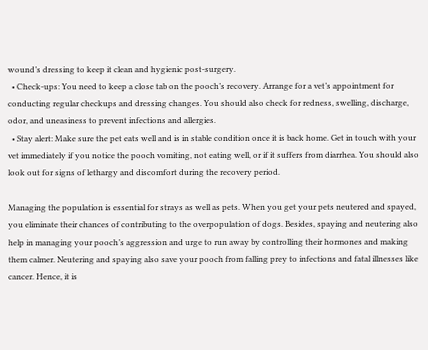wound’s dressing to keep it clean and hygienic post-surgery.
  • Check-ups: You need to keep a close tab on the pooch’s recovery. Arrange for a vet’s appointment for conducting regular checkups and dressing changes. You should also check for redness, swelling, discharge, odor, and uneasiness to prevent infections and allergies.
  • Stay alert: Make sure the pet eats well and is in stable condition once it is back home. Get in touch with your vet immediately if you notice the pooch vomiting, not eating well, or if it suffers from diarrhea. You should also look out for signs of lethargy and discomfort during the recovery period.

Managing the population is essential for strays as well as pets. When you get your pets neutered and spayed, you eliminate their chances of contributing to the overpopulation of dogs. Besides, spaying and neutering also help in managing your pooch’s aggression and urge to run away by controlling their hormones and making them calmer. Neutering and spaying also save your pooch from falling prey to infections and fatal illnesses like cancer. Hence, it is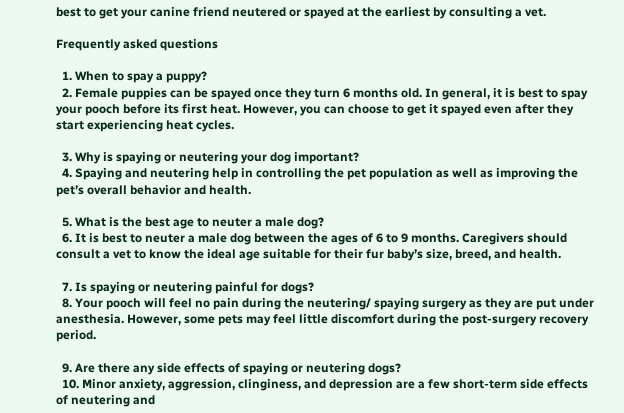best to get your canine friend neutered or spayed at the earliest by consulting a vet.

Frequently asked questions

  1. When to spay a puppy?
  2. Female puppies can be spayed once they turn 6 months old. In general, it is best to spay your pooch before its first heat. However, you can choose to get it spayed even after they start experiencing heat cycles.

  3. Why is spaying or neutering your dog important?
  4. Spaying and neutering help in controlling the pet population as well as improving the pet’s overall behavior and health.

  5. What is the best age to neuter a male dog?
  6. It is best to neuter a male dog between the ages of 6 to 9 months. Caregivers should consult a vet to know the ideal age suitable for their fur baby’s size, breed, and health.

  7. Is spaying or neutering painful for dogs?
  8. Your pooch will feel no pain during the neutering/ spaying surgery as they are put under anesthesia. However, some pets may feel little discomfort during the post-surgery recovery period.

  9. Are there any side effects of spaying or neutering dogs?
  10. Minor anxiety, aggression, clinginess, and depression are a few short-term side effects of neutering and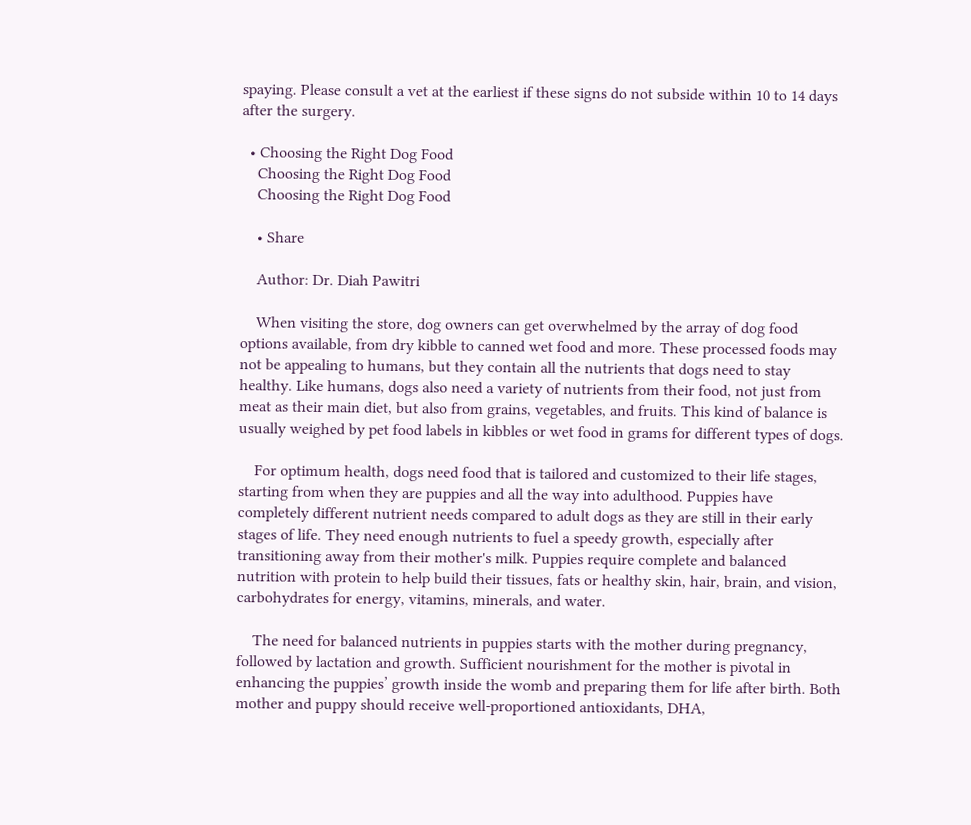spaying. Please consult a vet at the earliest if these signs do not subside within 10 to 14 days after the surgery.

  • Choosing the Right Dog Food
    Choosing the Right Dog Food
    Choosing the Right Dog Food

    • Share

    Author: Dr. Diah Pawitri

    When visiting the store, dog owners can get overwhelmed by the array of dog food options available, from dry kibble to canned wet food and more. These processed foods may not be appealing to humans, but they contain all the nutrients that dogs need to stay healthy. Like humans, dogs also need a variety of nutrients from their food, not just from meat as their main diet, but also from grains, vegetables, and fruits. This kind of balance is usually weighed by pet food labels in kibbles or wet food in grams for different types of dogs.

    For optimum health, dogs need food that is tailored and customized to their life stages, starting from when they are puppies and all the way into adulthood. Puppies have completely different nutrient needs compared to adult dogs as they are still in their early stages of life. They need enough nutrients to fuel a speedy growth, especially after transitioning away from their mother's milk. Puppies require complete and balanced nutrition with protein to help build their tissues, fats or healthy skin, hair, brain, and vision, carbohydrates for energy, vitamins, minerals, and water.

    The need for balanced nutrients in puppies starts with the mother during pregnancy, followed by lactation and growth. Sufficient nourishment for the mother is pivotal in enhancing the puppies’ growth inside the womb and preparing them for life after birth. Both mother and puppy should receive well-proportioned antioxidants, DHA,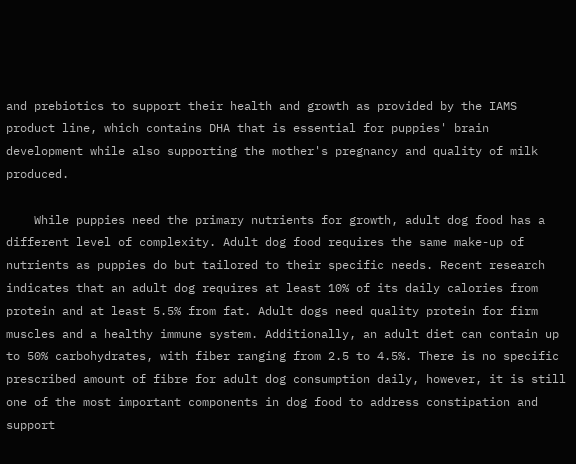and prebiotics to support their health and growth as provided by the IAMS product line, which contains DHA that is essential for puppies' brain development while also supporting the mother's pregnancy and quality of milk produced.

    While puppies need the primary nutrients for growth, adult dog food has a different level of complexity. Adult dog food requires the same make-up of nutrients as puppies do but tailored to their specific needs. Recent research indicates that an adult dog requires at least 10% of its daily calories from protein and at least 5.5% from fat. Adult dogs need quality protein for firm muscles and a healthy immune system. Additionally, an adult diet can contain up to 50% carbohydrates, with fiber ranging from 2.5 to 4.5%. There is no specific prescribed amount of fibre for adult dog consumption daily, however, it is still one of the most important components in dog food to address constipation and support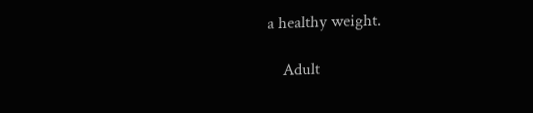a healthy weight.

    Adult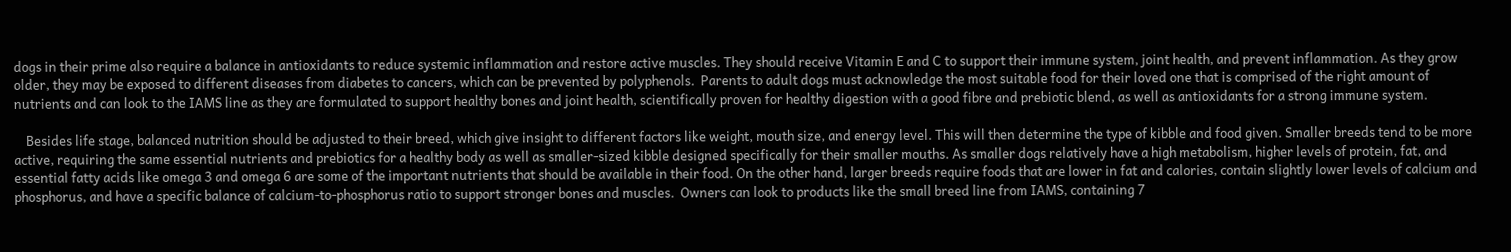dogs in their prime also require a balance in antioxidants to reduce systemic inflammation and restore active muscles. They should receive Vitamin E and C to support their immune system, joint health, and prevent inflammation. As they grow older, they may be exposed to different diseases from diabetes to cancers, which can be prevented by polyphenols.  Parents to adult dogs must acknowledge the most suitable food for their loved one that is comprised of the right amount of nutrients and can look to the IAMS line as they are formulated to support healthy bones and joint health, scientifically proven for healthy digestion with a good fibre and prebiotic blend, as well as antioxidants for a strong immune system.

    Besides life stage, balanced nutrition should be adjusted to their breed, which give insight to different factors like weight, mouth size, and energy level. This will then determine the type of kibble and food given. Smaller breeds tend to be more active, requiring the same essential nutrients and prebiotics for a healthy body as well as smaller-sized kibble designed specifically for their smaller mouths. As smaller dogs relatively have a high metabolism, higher levels of protein, fat, and essential fatty acids like omega 3 and omega 6 are some of the important nutrients that should be available in their food. On the other hand, larger breeds require foods that are lower in fat and calories, contain slightly lower levels of calcium and phosphorus, and have a specific balance of calcium-to-phosphorus ratio to support stronger bones and muscles.  Owners can look to products like the small breed line from IAMS, containing 7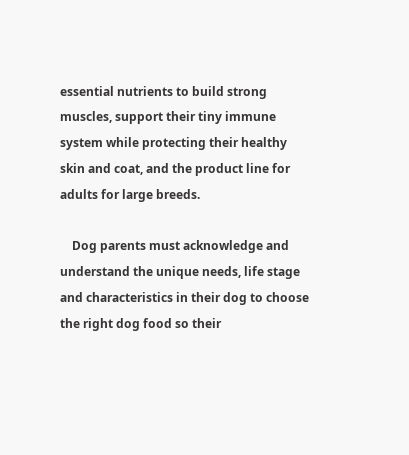essential nutrients to build strong muscles, support their tiny immune system while protecting their healthy skin and coat, and the product line for adults for large breeds.

    Dog parents must acknowledge and understand the unique needs, life stage and characteristics in their dog to choose the right dog food so their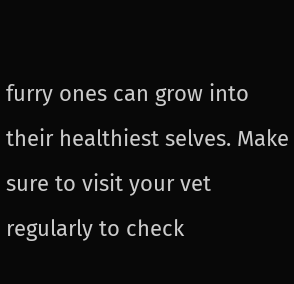furry ones can grow into their healthiest selves. Make sure to visit your vet regularly to check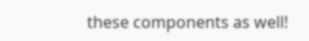these components as well!